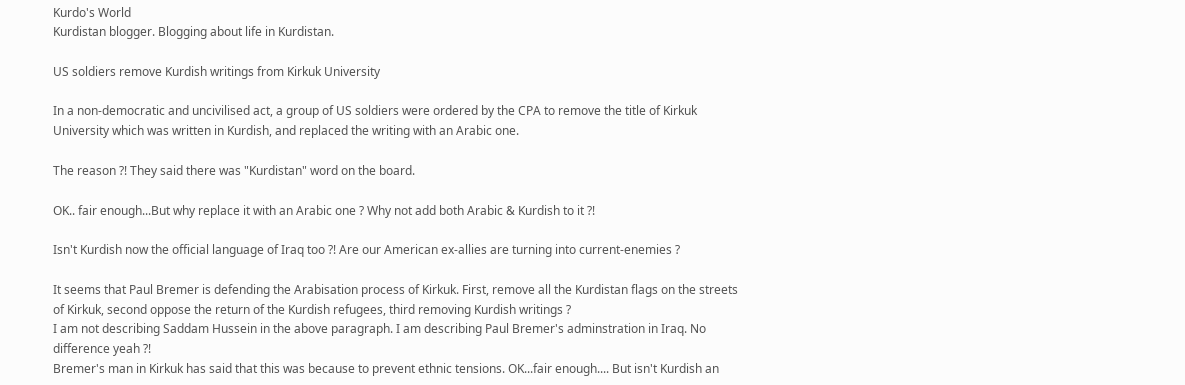Kurdo's World
Kurdistan blogger. Blogging about life in Kurdistan.

US soldiers remove Kurdish writings from Kirkuk University

In a non-democratic and uncivilised act, a group of US soldiers were ordered by the CPA to remove the title of Kirkuk University which was written in Kurdish, and replaced the writing with an Arabic one.

The reason ?! They said there was "Kurdistan" word on the board.

OK.. fair enough...But why replace it with an Arabic one ? Why not add both Arabic & Kurdish to it ?!

Isn't Kurdish now the official language of Iraq too ?! Are our American ex-allies are turning into current-enemies ?

It seems that Paul Bremer is defending the Arabisation process of Kirkuk. First, remove all the Kurdistan flags on the streets of Kirkuk, second oppose the return of the Kurdish refugees, third removing Kurdish writings ?
I am not describing Saddam Hussein in the above paragraph. I am describing Paul Bremer's adminstration in Iraq. No difference yeah ?!
Bremer's man in Kirkuk has said that this was because to prevent ethnic tensions. OK...fair enough.... But isn't Kurdish an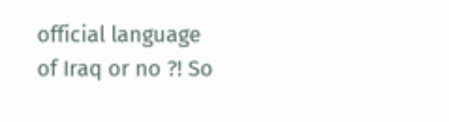official language of Iraq or no ?! So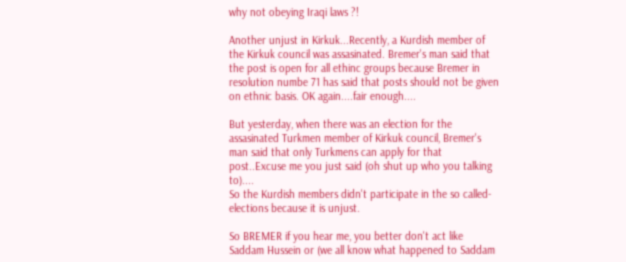why not obeying Iraqi laws ?!

Another unjust in Kirkuk...Recently, a Kurdish member of the Kirkuk council was assasinated. Bremer's man said that the post is open for all ethinc groups because Bremer in resolution numbe 71 has said that posts should not be given on ethnic basis. OK again....fair enough....

But yesterday, when there was an election for the assasinated Turkmen member of Kirkuk council, Bremer's man said that only Turkmens can apply for that post..Excuse me you just said (oh shut up who you talking to)....
So the Kurdish members didn't participate in the so called-elections because it is unjust.

So BREMER if you hear me, you better don't act like Saddam Hussein or (we all know what happened to Saddam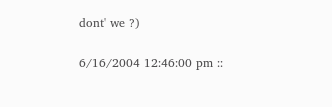dont' we ?)

6/16/2004 12:46:00 pm ::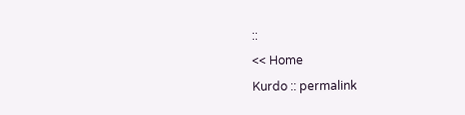::
<< Home
Kurdo :: permalink